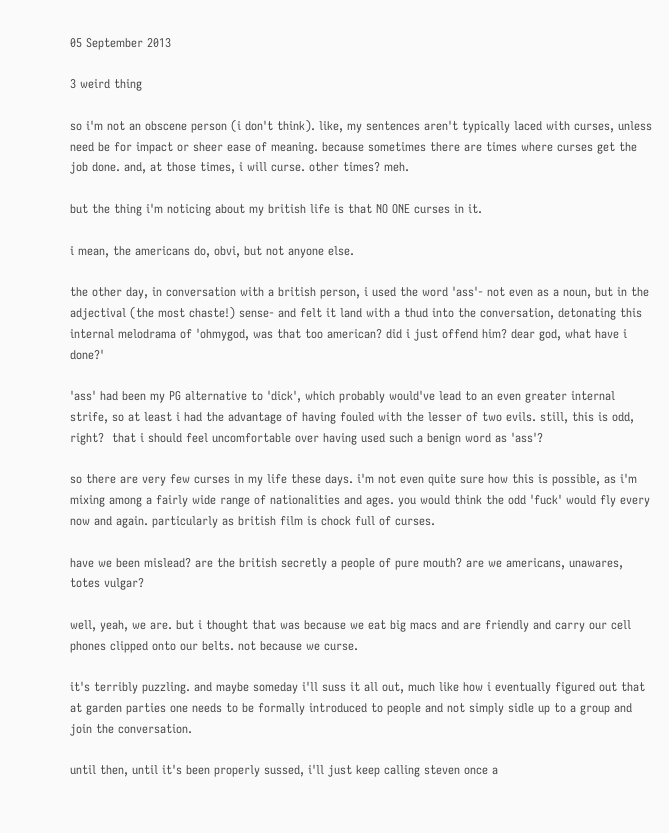05 September 2013

3 weird thing

so i'm not an obscene person (i don't think). like, my sentences aren't typically laced with curses, unless need be for impact or sheer ease of meaning. because sometimes there are times where curses get the job done. and, at those times, i will curse. other times? meh.

but the thing i'm noticing about my british life is that NO ONE curses in it.

i mean, the americans do, obvi, but not anyone else.

the other day, in conversation with a british person, i used the word 'ass'- not even as a noun, but in the adjectival (the most chaste!) sense- and felt it land with a thud into the conversation, detonating this internal melodrama of 'ohmygod, was that too american? did i just offend him? dear god, what have i done?'

'ass' had been my PG alternative to 'dick', which probably would've lead to an even greater internal strife, so at least i had the advantage of having fouled with the lesser of two evils. still, this is odd, right?  that i should feel uncomfortable over having used such a benign word as 'ass'?

so there are very few curses in my life these days. i'm not even quite sure how this is possible, as i'm mixing among a fairly wide range of nationalities and ages. you would think the odd 'fuck' would fly every now and again. particularly as british film is chock full of curses.

have we been mislead? are the british secretly a people of pure mouth? are we americans, unawares, totes vulgar?

well, yeah, we are. but i thought that was because we eat big macs and are friendly and carry our cell phones clipped onto our belts. not because we curse.

it's terribly puzzling. and maybe someday i'll suss it all out, much like how i eventually figured out that at garden parties one needs to be formally introduced to people and not simply sidle up to a group and join the conversation.

until then, until it's been properly sussed, i'll just keep calling steven once a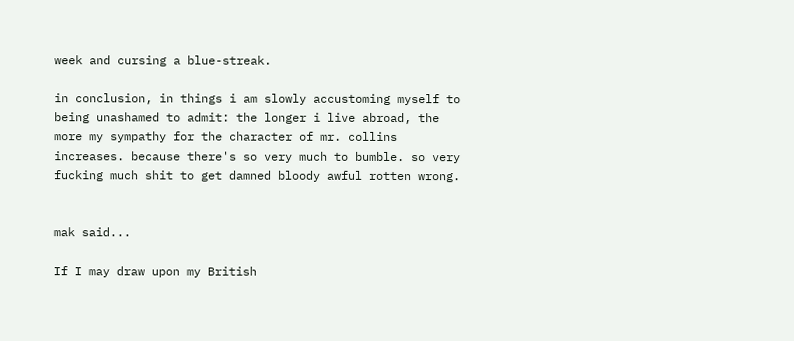week and cursing a blue-streak.

in conclusion, in things i am slowly accustoming myself to being unashamed to admit: the longer i live abroad, the more my sympathy for the character of mr. collins increases. because there's so very much to bumble. so very fucking much shit to get damned bloody awful rotten wrong.


mak said...

If I may draw upon my British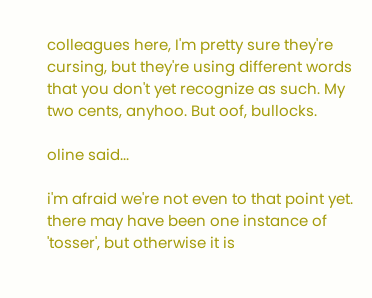colleagues here, I'm pretty sure they're cursing, but they're using different words that you don't yet recognize as such. My two cents, anyhoo. But oof, bullocks.

oline said...

i'm afraid we're not even to that point yet. there may have been one instance of 'tosser', but otherwise it is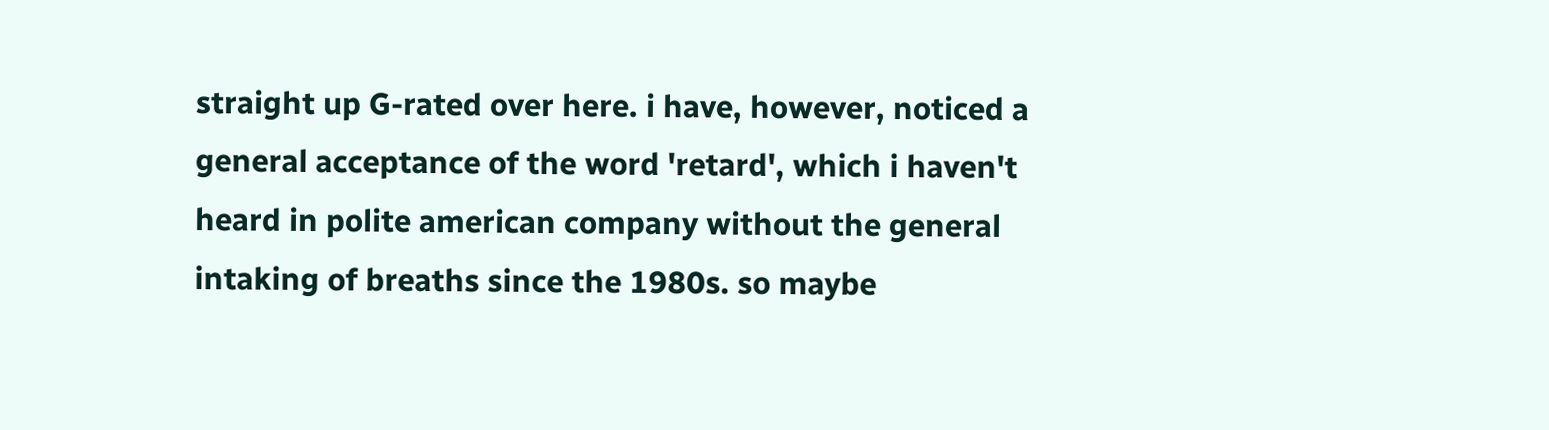straight up G-rated over here. i have, however, noticed a general acceptance of the word 'retard', which i haven't heard in polite american company without the general intaking of breaths since the 1980s. so maybe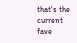that's the current fave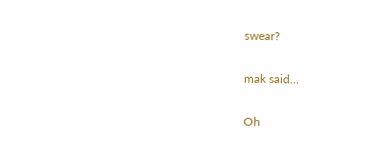swear?

mak said...

Oh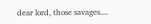dear lord, those savages....